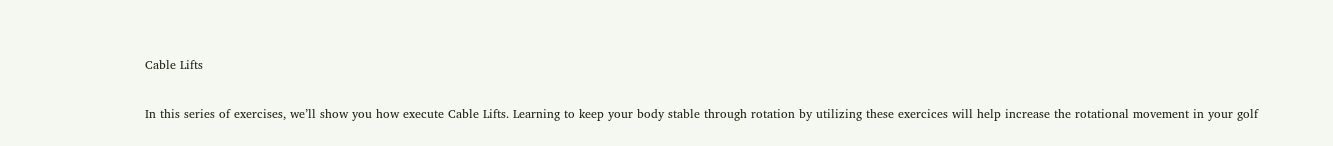Cable Lifts

In this series of exercises, we’ll show you how execute Cable Lifts. Learning to keep your body stable through rotation by utilizing these exercices will help increase the rotational movement in your golf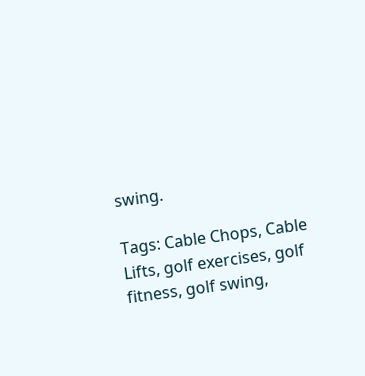swing.

Tags: Cable Chops, Cable Lifts, golf exercises, golf fitness, golf swing,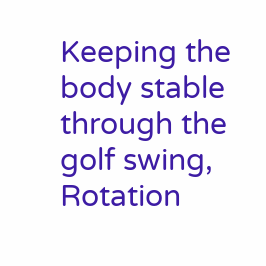Keeping the body stable through the golf swing, Rotation